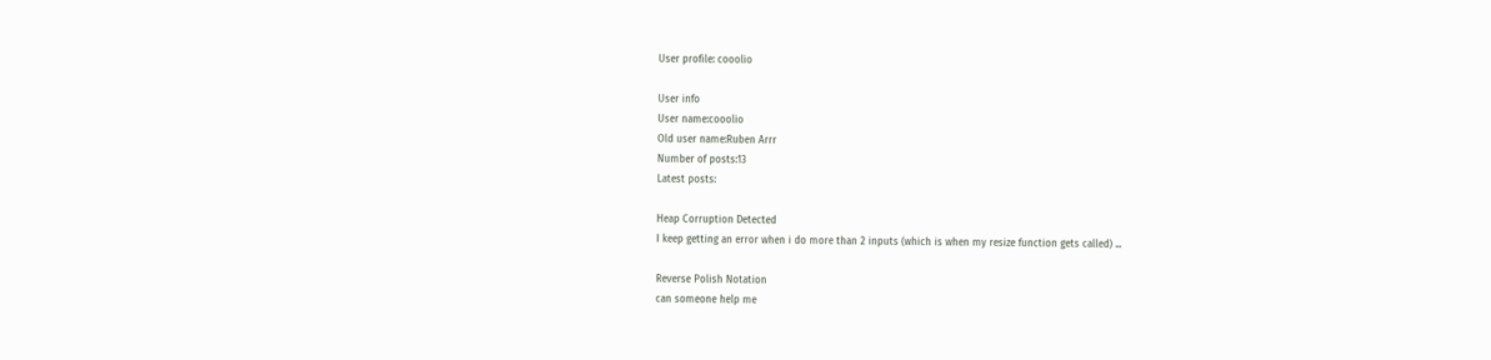User profile: cooolio

User info
User name:cooolio
Old user name:Ruben Arrr
Number of posts:13
Latest posts:

Heap Corruption Detected
I keep getting an error when i do more than 2 inputs (which is when my resize function gets called) ...

Reverse Polish Notation
can someone help me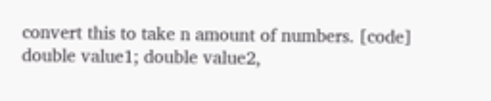convert this to take n amount of numbers. [code] double value1; double value2,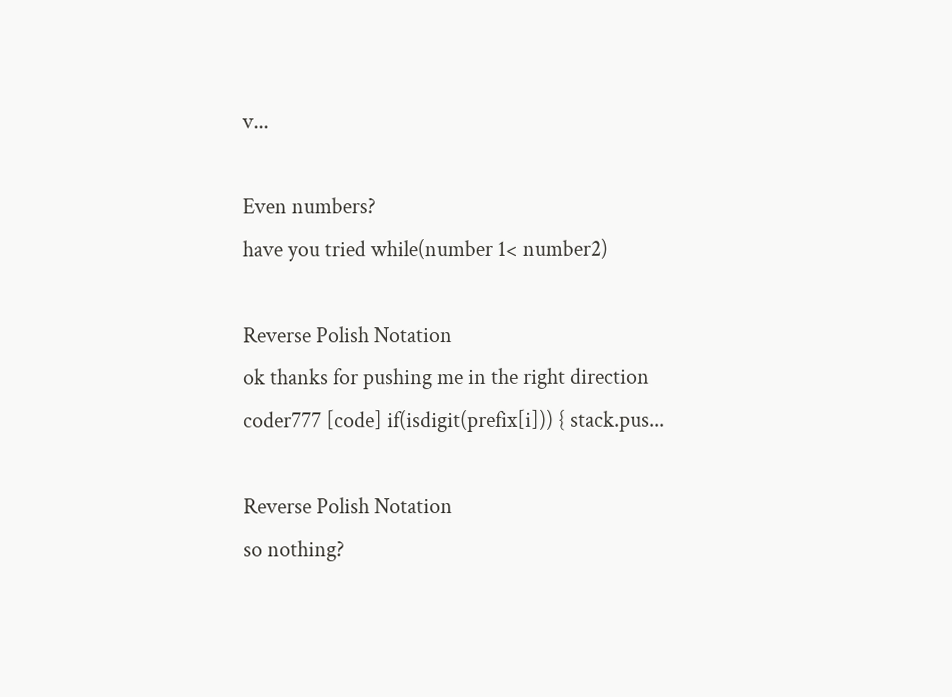v...

Even numbers?
have you tried while(number 1< number2)

Reverse Polish Notation
ok thanks for pushing me in the right direction coder777 [code] if(isdigit(prefix[i])) { stack.pus...

Reverse Polish Notation
so nothing?